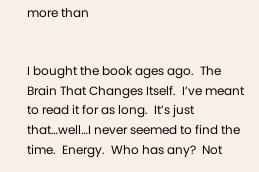more than


I bought the book ages ago.  The Brain That Changes Itself.  I’ve meant to read it for as long.  It’s just that…well…I never seemed to find the time.  Energy.  Who has any?  Not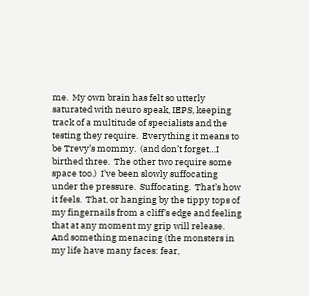me.  My own brain has felt so utterly saturated with neuro speak, IEPS, keeping track of a multitude of specialists and the testing they require.  Everything it means to be Trevy’s mommy.  (and don’t forget…I birthed three.  The other two require some space too.)  I’ve been slowly suffocating under the pressure.  Suffocating.  That’s how it feels.  That, or hanging by the tippy tops of my fingernails from a cliff’s edge and feeling that at any moment my grip will release.  And something menacing (the monsters in my life have many faces: fear,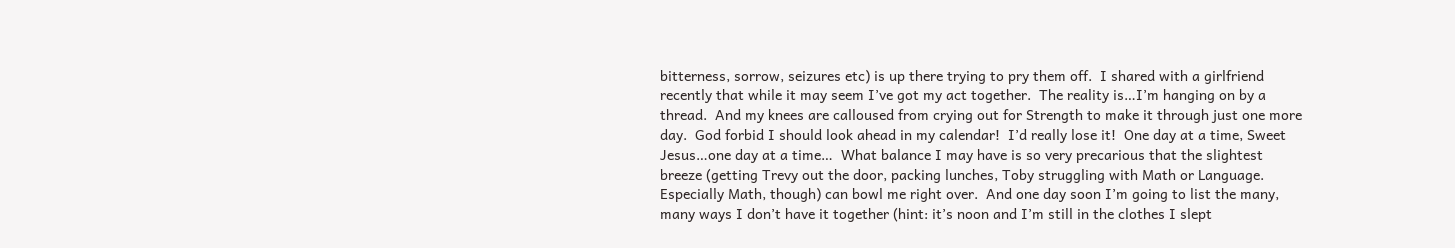bitterness, sorrow, seizures etc) is up there trying to pry them off.  I shared with a girlfriend recently that while it may seem I’ve got my act together.  The reality is…I’m hanging on by a thread.  And my knees are calloused from crying out for Strength to make it through just one more day.  God forbid I should look ahead in my calendar!  I’d really lose it!  One day at a time, Sweet Jesus…one day at a time…  What balance I may have is so very precarious that the slightest breeze (getting Trevy out the door, packing lunches, Toby struggling with Math or Language.  Especially Math, though) can bowl me right over.  And one day soon I’m going to list the many, many ways I don’t have it together (hint: it’s noon and I’m still in the clothes I slept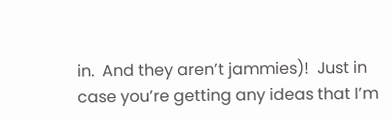in.  And they aren’t jammies)!  Just in case you’re getting any ideas that I’m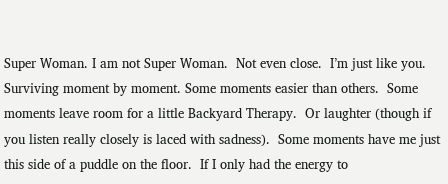Super Woman. I am not Super Woman.  Not even close.  I’m just like you.  Surviving moment by moment. Some moments easier than others.  Some moments leave room for a little Backyard Therapy.  Or laughter (though if you listen really closely is laced with sadness).  Some moments have me just this side of a puddle on the floor.  If I only had the energy to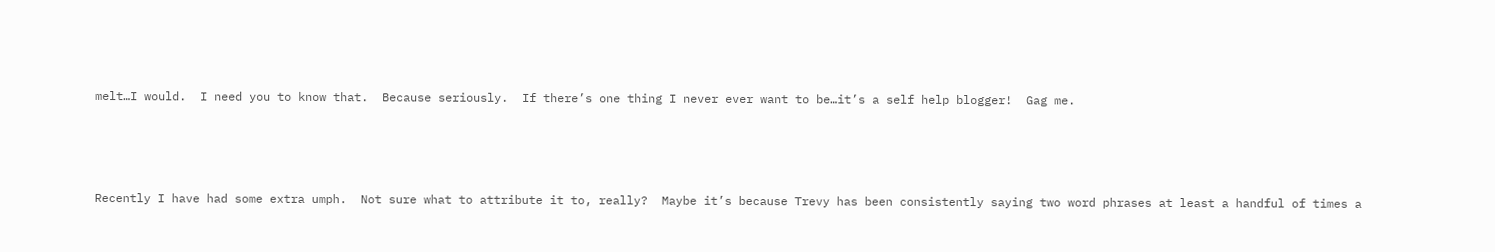melt…I would.  I need you to know that.  Because seriously.  If there’s one thing I never ever want to be…it’s a self help blogger!  Gag me.




Recently I have had some extra umph.  Not sure what to attribute it to, really?  Maybe it’s because Trevy has been consistently saying two word phrases at least a handful of times a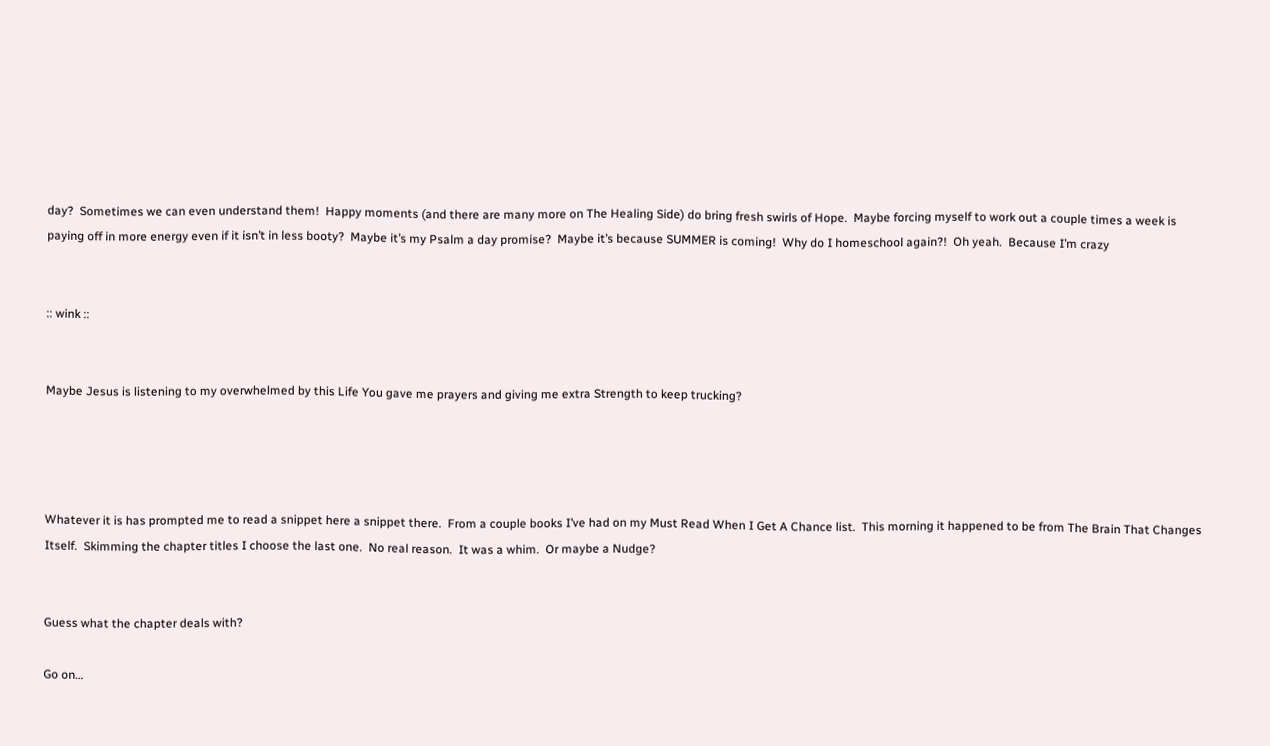day?  Sometimes we can even understand them!  Happy moments (and there are many more on The Healing Side) do bring fresh swirls of Hope.  Maybe forcing myself to work out a couple times a week is paying off in more energy even if it isn’t in less booty?  Maybe it’s my Psalm a day promise?  Maybe it’s because SUMMER is coming!  Why do I homeschool again?!  Oh yeah.  Because I’m crazy


:: wink ::


Maybe Jesus is listening to my overwhelmed by this Life You gave me prayers and giving me extra Strength to keep trucking?




Whatever it is has prompted me to read a snippet here a snippet there.  From a couple books I’ve had on my Must Read When I Get A Chance list.  This morning it happened to be from The Brain That Changes Itself.  Skimming the chapter titles I choose the last one.  No real reason.  It was a whim.  Or maybe a Nudge?


Guess what the chapter deals with?

Go on…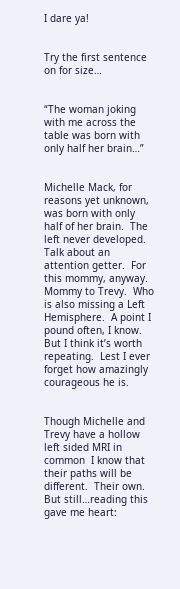I dare ya!


Try the first sentence on for size…


“The woman joking with me across the table was born with only half her brain…”


Michelle Mack, for reasons yet unknown, was born with only half of her brain.  The left never developed.  Talk about an attention getter.  For this mommy, anyway.  Mommy to Trevy.  Who is also missing a Left Hemisphere.  A point I pound often, I know.  But I think it’s worth repeating.  Lest I ever forget how amazingly courageous he is.


Though Michelle and Trevy have a hollow left sided MRI in common  I know that their paths will be different.  Their own.  But still…reading this gave me heart: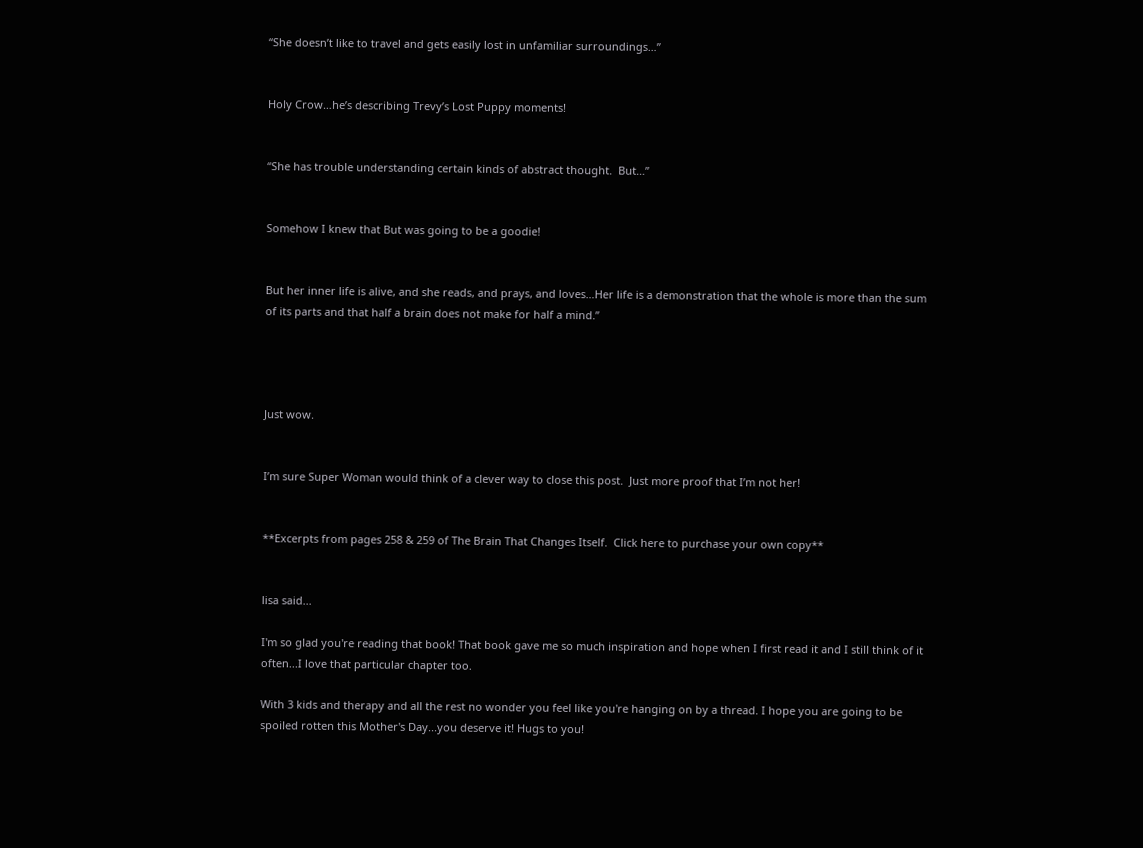“She doesn’t like to travel and gets easily lost in unfamiliar surroundings…”


Holy Crow…he’s describing Trevy’s Lost Puppy moments!


“She has trouble understanding certain kinds of abstract thought.  But…”


Somehow I knew that But was going to be a goodie!


But her inner life is alive, and she reads, and prays, and loves…Her life is a demonstration that the whole is more than the sum of its parts and that half a brain does not make for half a mind.”




Just wow.


I’m sure Super Woman would think of a clever way to close this post.  Just more proof that I’m not her!


**Excerpts from pages 258 & 259 of The Brain That Changes Itself.  Click here to purchase your own copy**


lisa said...

I'm so glad you're reading that book! That book gave me so much inspiration and hope when I first read it and I still think of it often...I love that particular chapter too.

With 3 kids and therapy and all the rest no wonder you feel like you're hanging on by a thread. I hope you are going to be spoiled rotten this Mother's Day...you deserve it! Hugs to you!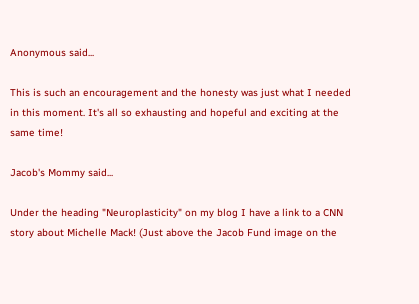Anonymous said...

This is such an encouragement and the honesty was just what I needed in this moment. It's all so exhausting and hopeful and exciting at the same time!

Jacob's Mommy said...

Under the heading "Neuroplasticity" on my blog I have a link to a CNN story about Michelle Mack! (Just above the Jacob Fund image on the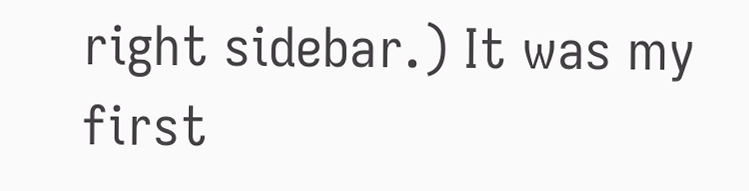right sidebar.) It was my first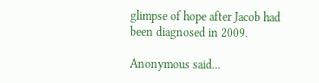glimpse of hope after Jacob had been diagnosed in 2009.

Anonymous said...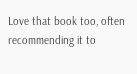Love that book too, often recommending it to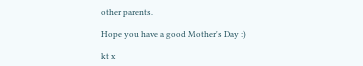other parents.

Hope you have a good Mother's Day :)

kt x